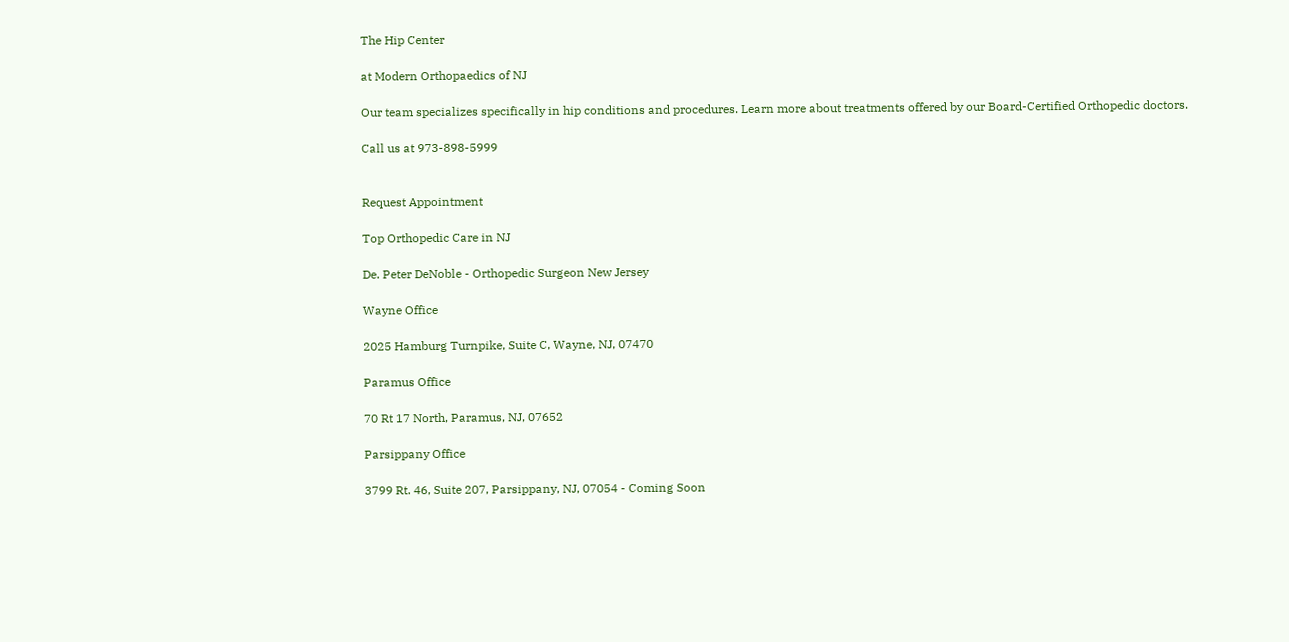The Hip Center

at Modern Orthopaedics of NJ

Our team specializes specifically in hip conditions and procedures. Learn more about treatments offered by our Board-Certified Orthopedic doctors.

Call us at 973-898-5999


Request Appointment

Top Orthopedic Care in NJ

De. Peter DeNoble - Orthopedic Surgeon New Jersey

Wayne Office

2025 Hamburg Turnpike, Suite C, Wayne, NJ, 07470

Paramus Office

70 Rt 17 North, Paramus, NJ, 07652

Parsippany Office

3799 Rt. 46, Suite 207, Parsippany, NJ, 07054 - Coming Soon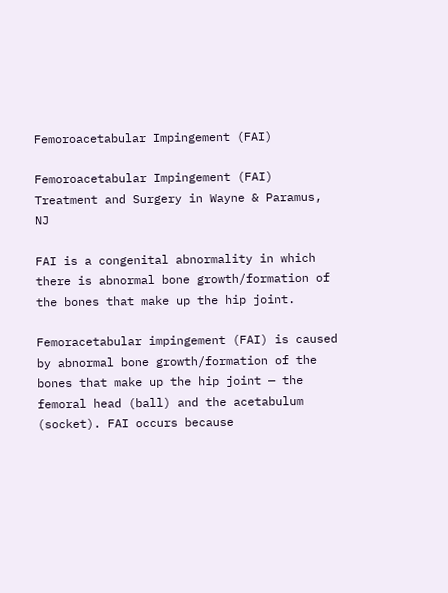Femoroacetabular Impingement (FAI)

Femoroacetabular Impingement (FAI) Treatment and Surgery in Wayne & Paramus, NJ

FAI is a congenital abnormality in which there is abnormal bone growth/formation of the bones that make up the hip joint.

Femoracetabular impingement (FAI) is caused by abnormal bone growth/formation of the bones that make up the hip joint — the femoral head (ball) and the acetabulum (socket). FAI occurs because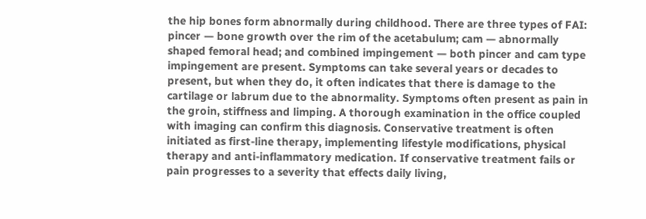the hip bones form abnormally during childhood. There are three types of FAI: pincer — bone growth over the rim of the acetabulum; cam — abnormally shaped femoral head; and combined impingement — both pincer and cam type impingement are present. Symptoms can take several years or decades to present, but when they do, it often indicates that there is damage to the cartilage or labrum due to the abnormality. Symptoms often present as pain in the groin, stiffness and limping. A thorough examination in the office coupled with imaging can confirm this diagnosis. Conservative treatment is often initiated as first-line therapy, implementing lifestyle modifications, physical therapy and anti-inflammatory medication. If conservative treatment fails or pain progresses to a severity that effects daily living,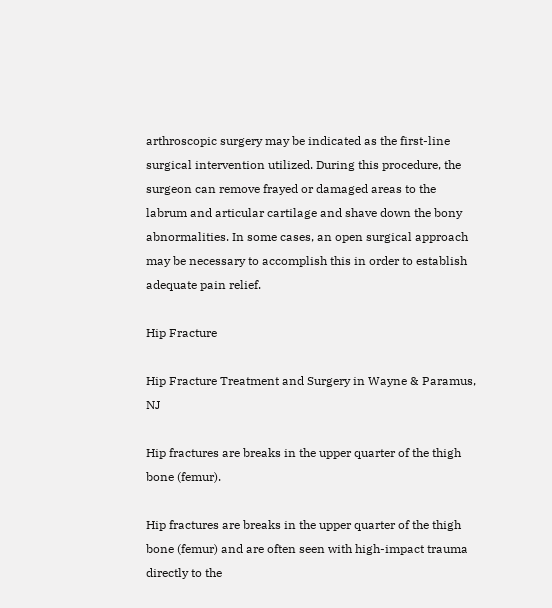arthroscopic surgery may be indicated as the first-line surgical intervention utilized. During this procedure, the surgeon can remove frayed or damaged areas to the labrum and articular cartilage and shave down the bony abnormalities. In some cases, an open surgical approach may be necessary to accomplish this in order to establish adequate pain relief.

Hip Fracture

Hip Fracture Treatment and Surgery in Wayne & Paramus, NJ

Hip fractures are breaks in the upper quarter of the thigh bone (femur).

Hip fractures are breaks in the upper quarter of the thigh bone (femur) and are often seen with high-impact trauma directly to the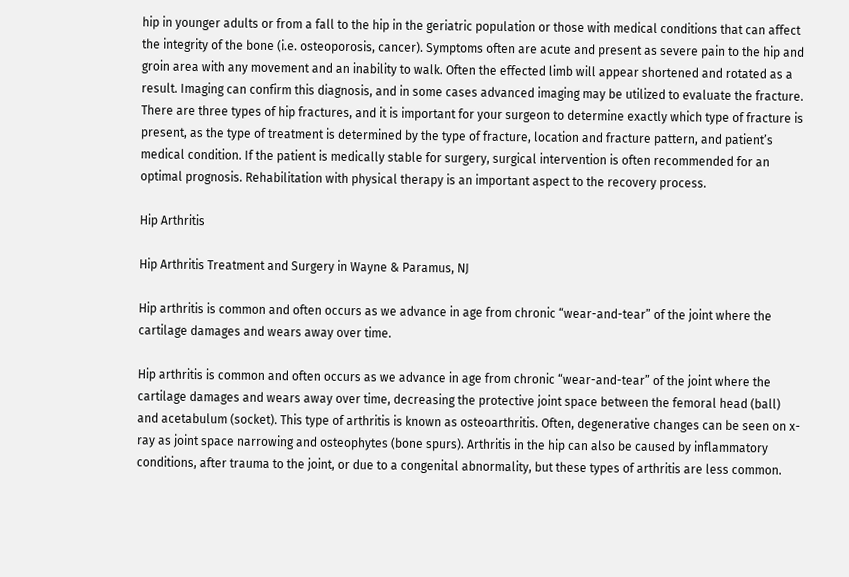hip in younger adults or from a fall to the hip in the geriatric population or those with medical conditions that can affect the integrity of the bone (i.e. osteoporosis, cancer). Symptoms often are acute and present as severe pain to the hip and groin area with any movement and an inability to walk. Often the effected limb will appear shortened and rotated as a result. Imaging can confirm this diagnosis, and in some cases advanced imaging may be utilized to evaluate the fracture. There are three types of hip fractures, and it is important for your surgeon to determine exactly which type of fracture is present, as the type of treatment is determined by the type of fracture, location and fracture pattern, and patient’s medical condition. If the patient is medically stable for surgery, surgical intervention is often recommended for an optimal prognosis. Rehabilitation with physical therapy is an important aspect to the recovery process.

Hip Arthritis

Hip Arthritis Treatment and Surgery in Wayne & Paramus, NJ

Hip arthritis is common and often occurs as we advance in age from chronic “wear-and-tear” of the joint where the cartilage damages and wears away over time.

Hip arthritis is common and often occurs as we advance in age from chronic “wear-and-tear” of the joint where the cartilage damages and wears away over time, decreasing the protective joint space between the femoral head (ball) and acetabulum (socket). This type of arthritis is known as osteoarthritis. Often, degenerative changes can be seen on x-ray as joint space narrowing and osteophytes (bone spurs). Arthritis in the hip can also be caused by inflammatory conditions, after trauma to the joint, or due to a congenital abnormality, but these types of arthritis are less common.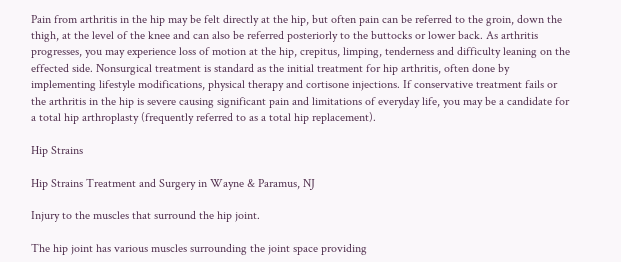Pain from arthritis in the hip may be felt directly at the hip, but often pain can be referred to the groin, down the thigh, at the level of the knee and can also be referred posteriorly to the buttocks or lower back. As arthritis progresses, you may experience loss of motion at the hip, crepitus, limping, tenderness and difficulty leaning on the effected side. Nonsurgical treatment is standard as the initial treatment for hip arthritis, often done by implementing lifestyle modifications, physical therapy and cortisone injections. If conservative treatment fails or the arthritis in the hip is severe causing significant pain and limitations of everyday life, you may be a candidate for a total hip arthroplasty (frequently referred to as a total hip replacement).

Hip Strains

Hip Strains Treatment and Surgery in Wayne & Paramus, NJ

Injury to the muscles that surround the hip joint.

The hip joint has various muscles surrounding the joint space providing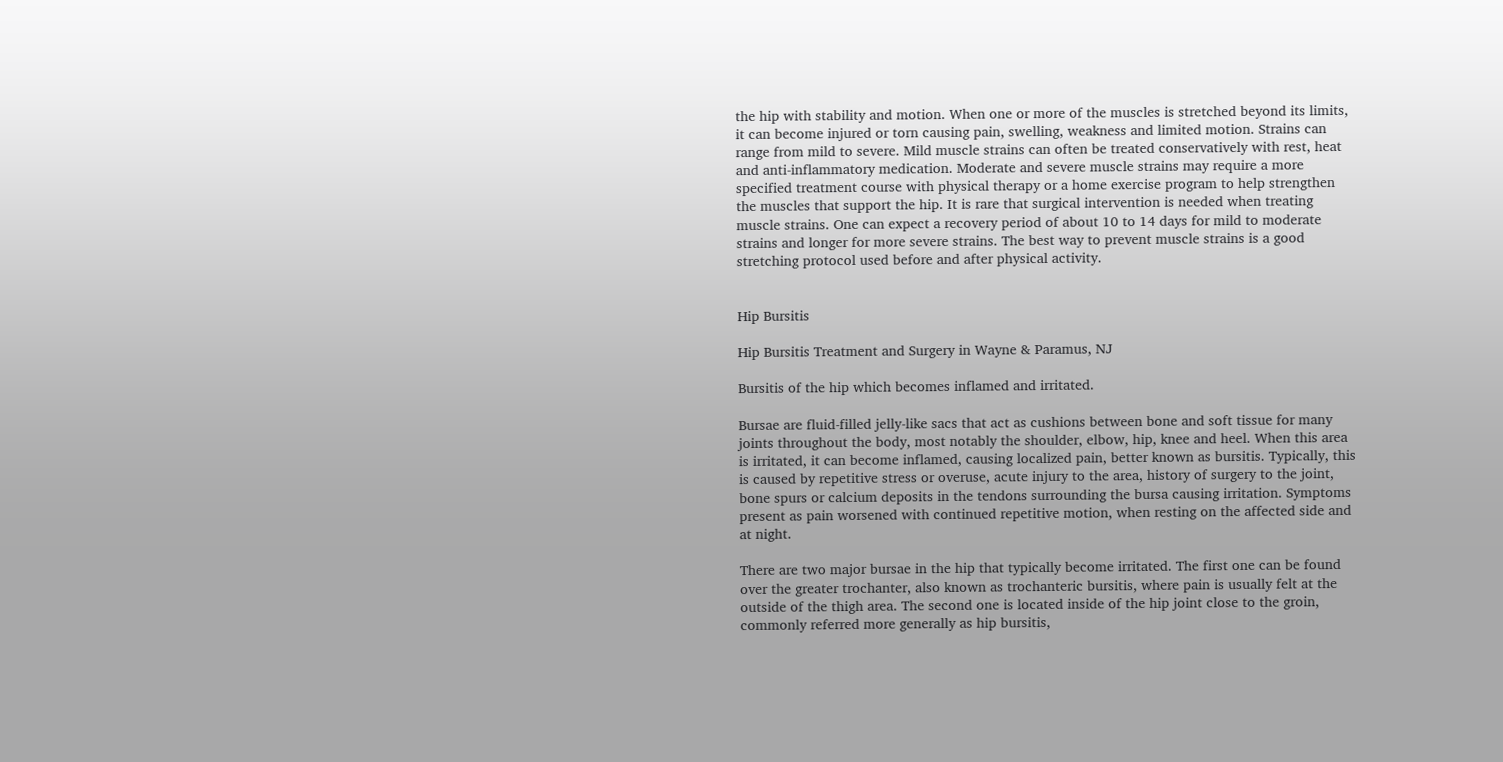the hip with stability and motion. When one or more of the muscles is stretched beyond its limits, it can become injured or torn causing pain, swelling, weakness and limited motion. Strains can range from mild to severe. Mild muscle strains can often be treated conservatively with rest, heat and anti-inflammatory medication. Moderate and severe muscle strains may require a more specified treatment course with physical therapy or a home exercise program to help strengthen the muscles that support the hip. It is rare that surgical intervention is needed when treating muscle strains. One can expect a recovery period of about 10 to 14 days for mild to moderate strains and longer for more severe strains. The best way to prevent muscle strains is a good stretching protocol used before and after physical activity.


Hip Bursitis

Hip Bursitis Treatment and Surgery in Wayne & Paramus, NJ

Bursitis of the hip which becomes inflamed and irritated.

Bursae are fluid-filled jelly-like sacs that act as cushions between bone and soft tissue for many joints throughout the body, most notably the shoulder, elbow, hip, knee and heel. When this area is irritated, it can become inflamed, causing localized pain, better known as bursitis. Typically, this is caused by repetitive stress or overuse, acute injury to the area, history of surgery to the joint, bone spurs or calcium deposits in the tendons surrounding the bursa causing irritation. Symptoms present as pain worsened with continued repetitive motion, when resting on the affected side and at night.

There are two major bursae in the hip that typically become irritated. The first one can be found over the greater trochanter, also known as trochanteric bursitis, where pain is usually felt at the outside of the thigh area. The second one is located inside of the hip joint close to the groin, commonly referred more generally as hip bursitis,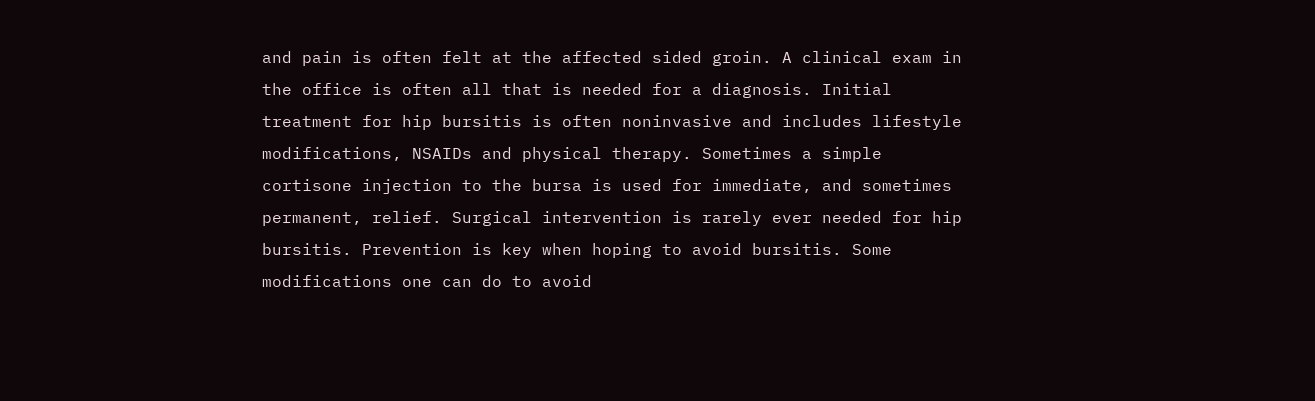and pain is often felt at the affected sided groin. A clinical exam in the office is often all that is needed for a diagnosis. Initial treatment for hip bursitis is often noninvasive and includes lifestyle modifications, NSAIDs and physical therapy. Sometimes a simple cortisone injection to the bursa is used for immediate, and sometimes permanent, relief. Surgical intervention is rarely ever needed for hip bursitis. Prevention is key when hoping to avoid bursitis. Some modifications one can do to avoid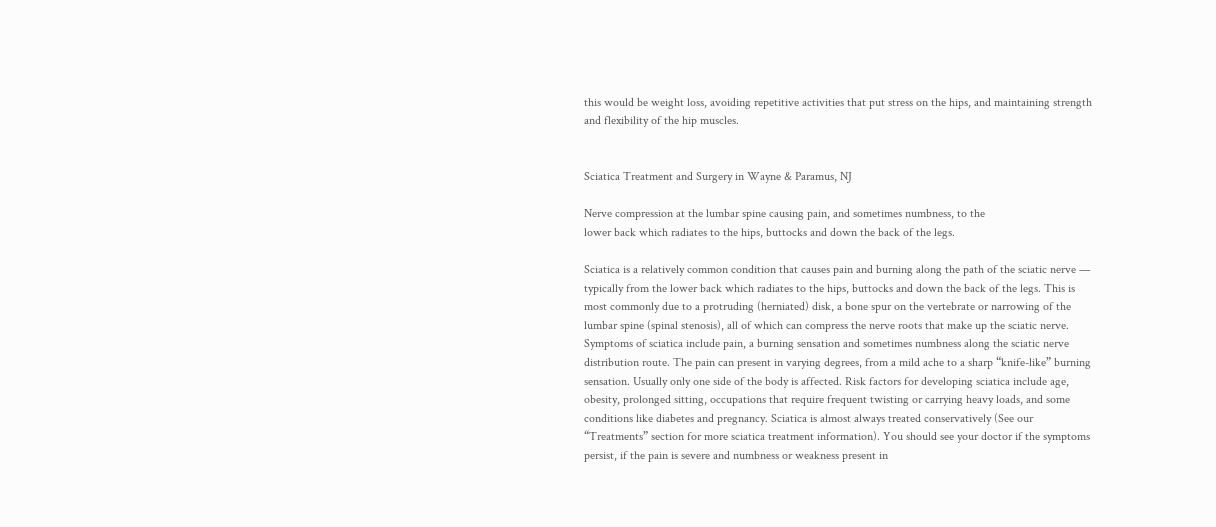this would be weight loss, avoiding repetitive activities that put stress on the hips, and maintaining strength and flexibility of the hip muscles.


Sciatica Treatment and Surgery in Wayne & Paramus, NJ

Nerve compression at the lumbar spine causing pain, and sometimes numbness, to the
lower back which radiates to the hips, buttocks and down the back of the legs.

Sciatica is a relatively common condition that causes pain and burning along the path of the sciatic nerve — typically from the lower back which radiates to the hips, buttocks and down the back of the legs. This is most commonly due to a protruding (herniated) disk, a bone spur on the vertebrate or narrowing of the lumbar spine (spinal stenosis), all of which can compress the nerve roots that make up the sciatic nerve. Symptoms of sciatica include pain, a burning sensation and sometimes numbness along the sciatic nerve distribution route. The pain can present in varying degrees, from a mild ache to a sharp “knife-like” burning sensation. Usually only one side of the body is affected. Risk factors for developing sciatica include age, obesity, prolonged sitting, occupations that require frequent twisting or carrying heavy loads, and some conditions like diabetes and pregnancy. Sciatica is almost always treated conservatively (See our “Treatments” section for more sciatica treatment information). You should see your doctor if the symptoms persist, if the pain is severe and numbness or weakness present in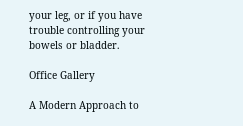your leg, or if you have trouble controlling your bowels or bladder.

Office Gallery

A Modern Approach to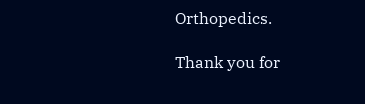Orthopedics.

Thank you for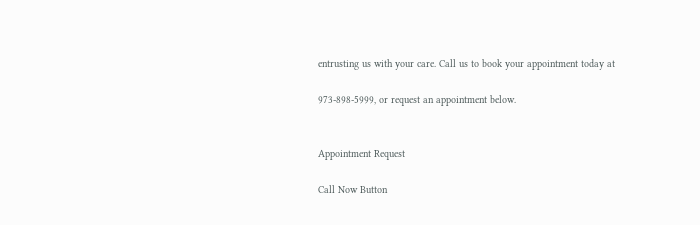entrusting us with your care. Call us to book your appointment today at

973-898-5999, or request an appointment below.


Appointment Request

Call Now Button